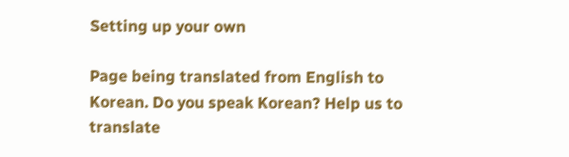Setting up your own

Page being translated from English to Korean. Do you speak Korean? Help us to translate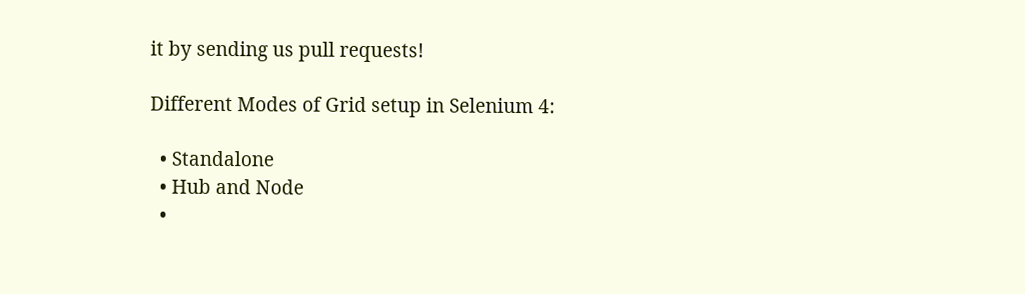it by sending us pull requests!

Different Modes of Grid setup in Selenium 4:

  • Standalone
  • Hub and Node
  •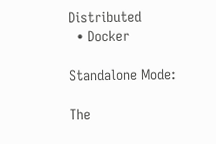Distributed
  • Docker

Standalone Mode:

The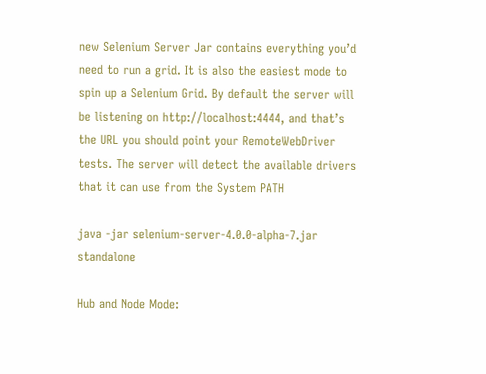new Selenium Server Jar contains everything you’d need to run a grid. It is also the easiest mode to spin up a Selenium Grid. By default the server will be listening on http://localhost:4444, and that’s the URL you should point your RemoteWebDriver tests. The server will detect the available drivers that it can use from the System PATH

java -jar selenium-server-4.0.0-alpha-7.jar standalone

Hub and Node Mode: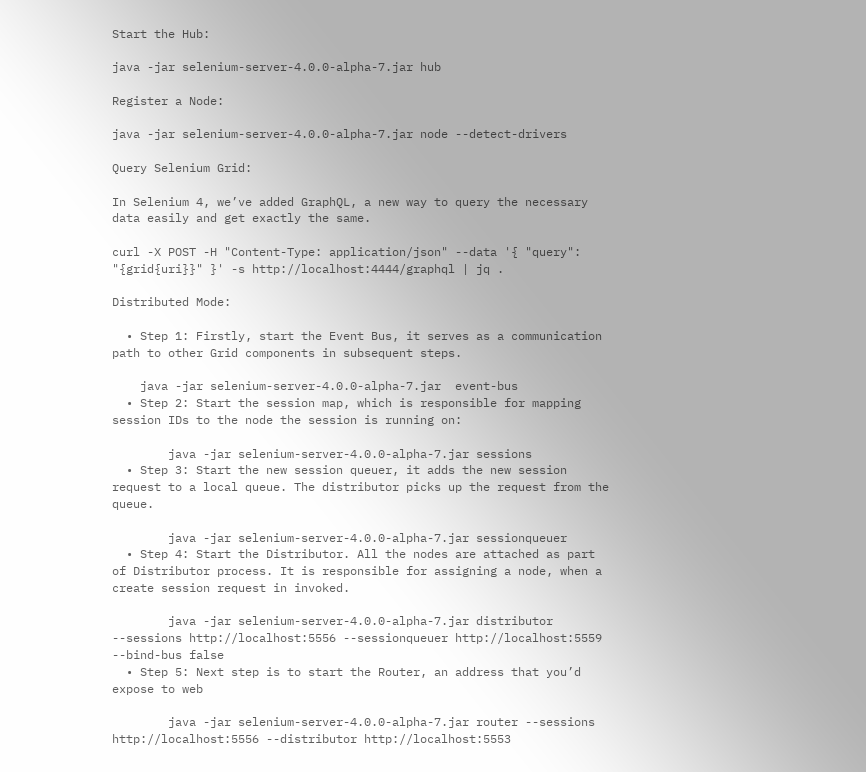Start the Hub:

java -jar selenium-server-4.0.0-alpha-7.jar hub

Register a Node:

java -jar selenium-server-4.0.0-alpha-7.jar node --detect-drivers

Query Selenium Grid:

In Selenium 4, we’ve added GraphQL, a new way to query the necessary data easily and get exactly the same.

curl -X POST -H "Content-Type: application/json" --data '{ "query": "{grid{uri}}" }' -s http://localhost:4444/graphql | jq .

Distributed Mode:

  • Step 1: Firstly, start the Event Bus, it serves as a communication path to other Grid components in subsequent steps.

    java -jar selenium-server-4.0.0-alpha-7.jar  event-bus
  • Step 2: Start the session map, which is responsible for mapping session IDs to the node the session is running on:

        java -jar selenium-server-4.0.0-alpha-7.jar sessions
  • Step 3: Start the new session queuer, it adds the new session request to a local queue. The distributor picks up the request from the queue.

        java -jar selenium-server-4.0.0-alpha-7.jar sessionqueuer
  • Step 4: Start the Distributor. All the nodes are attached as part of Distributor process. It is responsible for assigning a node, when a create session request in invoked.

        java -jar selenium-server-4.0.0-alpha-7.jar distributor --sessions http://localhost:5556 --sessionqueuer http://localhost:5559 --bind-bus false
  • Step 5: Next step is to start the Router, an address that you’d expose to web

        java -jar selenium-server-4.0.0-alpha-7.jar router --sessions http://localhost:5556 --distributor http://localhost:5553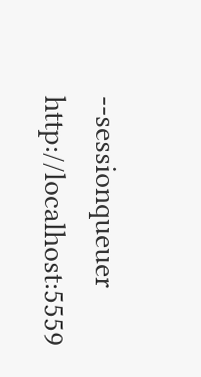--sessionqueuer http://localhost:5559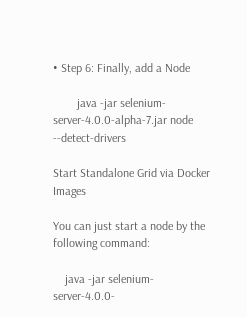• Step 6: Finally, add a Node

        java -jar selenium-server-4.0.0-alpha-7.jar node --detect-drivers

Start Standalone Grid via Docker Images

You can just start a node by the following command:

    java -jar selenium-server-4.0.0-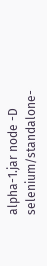alpha-1.jar node -D selenium/standalone-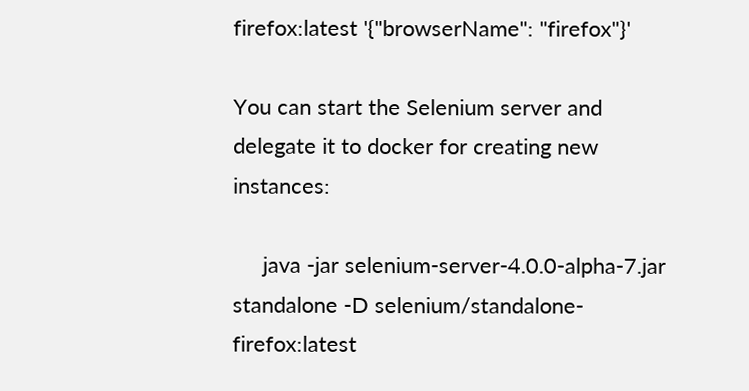firefox:latest '{"browserName": "firefox"}'

You can start the Selenium server and delegate it to docker for creating new instances:

     java -jar selenium-server-4.0.0-alpha-7.jar standalone -D selenium/standalone-firefox:latest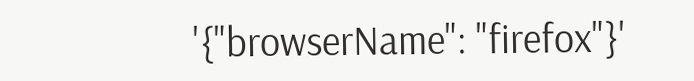'{"browserName": "firefox"}'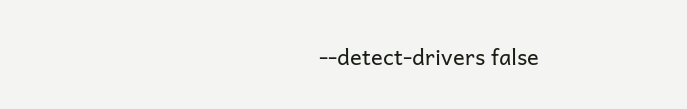--detect-drivers false